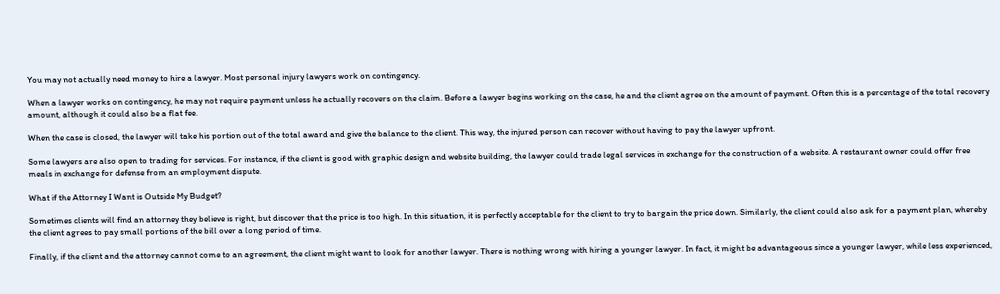You may not actually need money to hire a lawyer. Most personal injury lawyers work on contingency.

When a lawyer works on contingency, he may not require payment unless he actually recovers on the claim. Before a lawyer begins working on the case, he and the client agree on the amount of payment. Often this is a percentage of the total recovery amount, although it could also be a flat fee.

When the case is closed, the lawyer will take his portion out of the total award and give the balance to the client. This way, the injured person can recover without having to pay the lawyer upfront.

Some lawyers are also open to trading for services. For instance, if the client is good with graphic design and website building, the lawyer could trade legal services in exchange for the construction of a website. A restaurant owner could offer free meals in exchange for defense from an employment dispute.

What if the Attorney I Want is Outside My Budget?

Sometimes clients will find an attorney they believe is right, but discover that the price is too high. In this situation, it is perfectly acceptable for the client to try to bargain the price down. Similarly, the client could also ask for a payment plan, whereby the client agrees to pay small portions of the bill over a long period of time.

Finally, if the client and the attorney cannot come to an agreement, the client might want to look for another lawyer. There is nothing wrong with hiring a younger lawyer. In fact, it might be advantageous since a younger lawyer, while less experienced,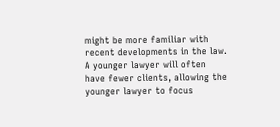might be more familiar with recent developments in the law. A younger lawyer will often have fewer clients, allowing the younger lawyer to focus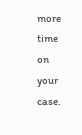more time on your case.